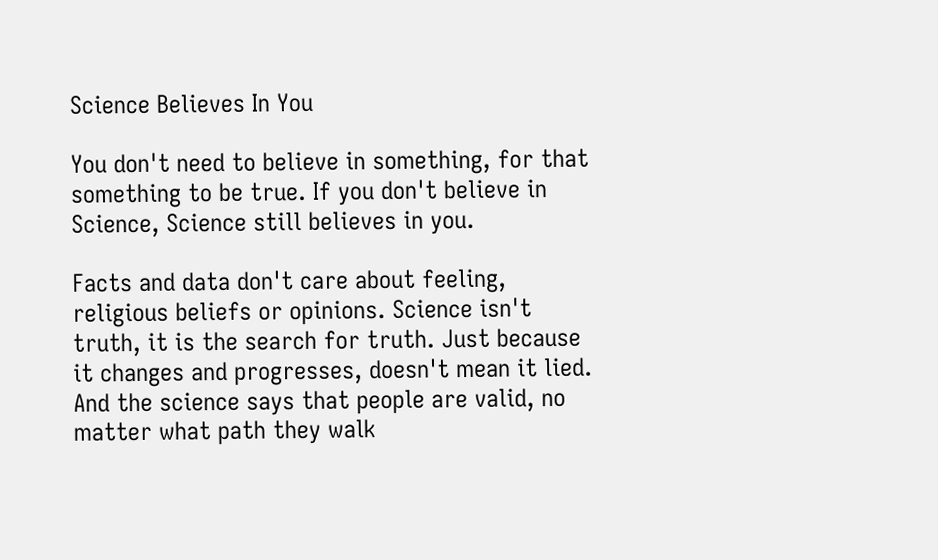Science Believes In You

You don't need to believe in something, for that something to be true. If you don't believe in Science, Science still believes in you.

Facts and data don't care about feeling, religious beliefs or opinions. Science isn't truth, it is the search for truth. Just because it changes and progresses, doesn't mean it lied. And the science says that people are valid, no matter what path they walk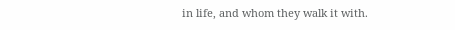in life, and whom they walk it with.